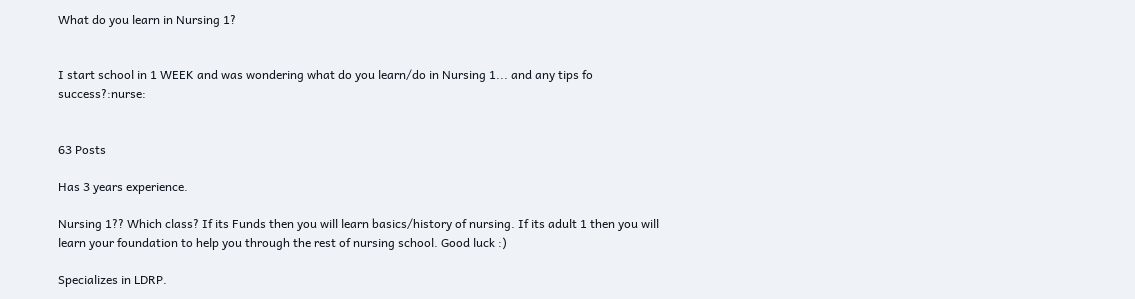What do you learn in Nursing 1?


I start school in 1 WEEK and was wondering what do you learn/do in Nursing 1... and any tips fo success?:nurse:


63 Posts

Has 3 years experience.

Nursing 1?? Which class? If its Funds then you will learn basics/history of nursing. If its adult 1 then you will learn your foundation to help you through the rest of nursing school. Good luck :)

Specializes in LDRP.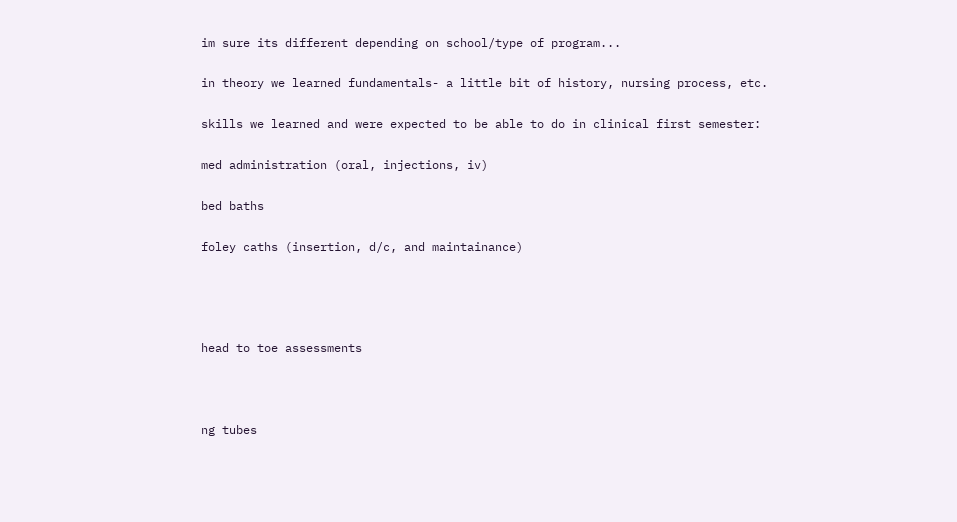im sure its different depending on school/type of program...

in theory we learned fundamentals- a little bit of history, nursing process, etc.

skills we learned and were expected to be able to do in clinical first semester:

med administration (oral, injections, iv)

bed baths

foley caths (insertion, d/c, and maintainance)




head to toe assessments



ng tubes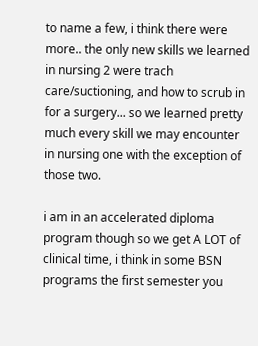to name a few, i think there were more.. the only new skills we learned in nursing 2 were trach care/suctioning, and how to scrub in for a surgery... so we learned pretty much every skill we may encounter in nursing one with the exception of those two.

i am in an accelerated diploma program though so we get A LOT of clinical time, i think in some BSN programs the first semester you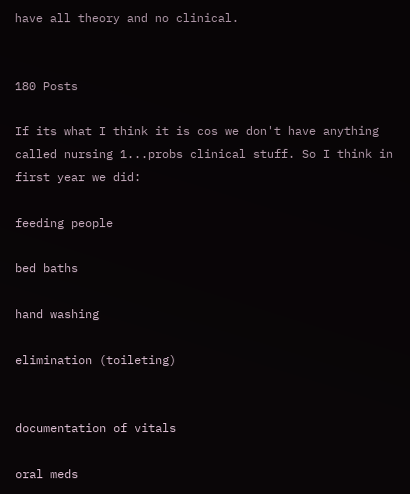have all theory and no clinical.


180 Posts

If its what I think it is cos we don't have anything called nursing 1...probs clinical stuff. So I think in first year we did:

feeding people

bed baths

hand washing

elimination (toileting)


documentation of vitals

oral meds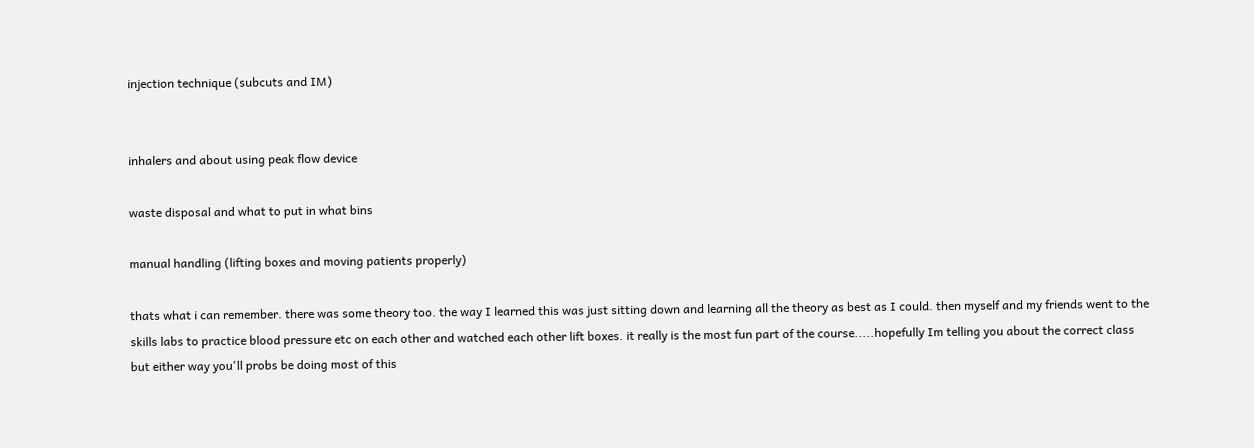injection technique (subcuts and IM)


inhalers and about using peak flow device

waste disposal and what to put in what bins

manual handling (lifting boxes and moving patients properly)

thats what i can remember. there was some theory too. the way I learned this was just sitting down and learning all the theory as best as I could. then myself and my friends went to the skills labs to practice blood pressure etc on each other and watched each other lift boxes. it really is the most fun part of the course.....hopefully Im telling you about the correct class but either way you'll probs be doing most of this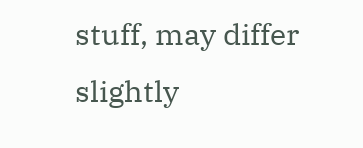stuff, may differ slightly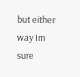but either way Im sure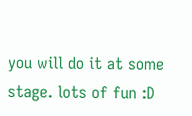you will do it at some stage. lots of fun :D